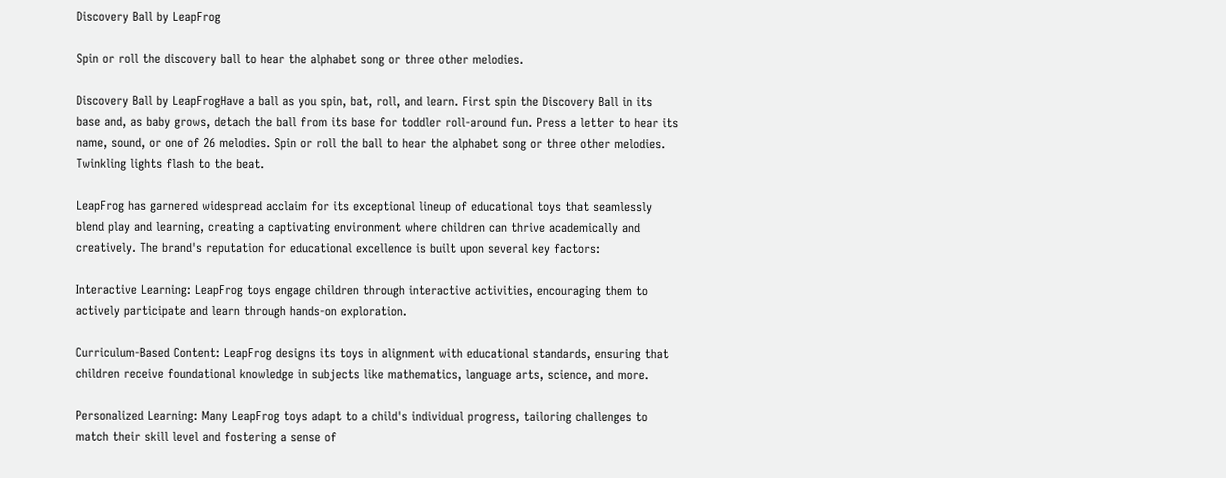Discovery Ball by LeapFrog

Spin or roll the discovery ball to hear the alphabet song or three other melodies.

Discovery Ball by LeapFrogHave a ball as you spin, bat, roll, and learn. First spin the Discovery Ball in its base and, as baby grows, detach the ball from its base for toddler roll-around fun. Press a letter to hear its name, sound, or one of 26 melodies. Spin or roll the ball to hear the alphabet song or three other melodies. Twinkling lights flash to the beat.

LeapFrog has garnered widespread acclaim for its exceptional lineup of educational toys that seamlessly blend play and learning, creating a captivating environment where children can thrive academically and creatively. The brand's reputation for educational excellence is built upon several key factors:

Interactive Learning: LeapFrog toys engage children through interactive activities, encouraging them to actively participate and learn through hands-on exploration.

Curriculum-Based Content: LeapFrog designs its toys in alignment with educational standards, ensuring that children receive foundational knowledge in subjects like mathematics, language arts, science, and more.

Personalized Learning: Many LeapFrog toys adapt to a child's individual progress, tailoring challenges to match their skill level and fostering a sense of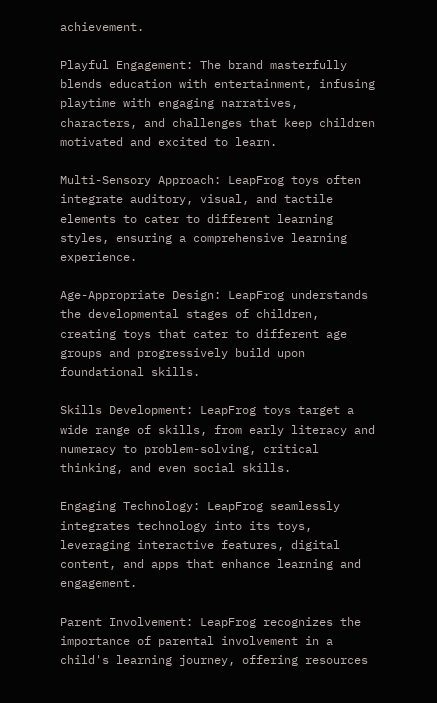achievement.

Playful Engagement: The brand masterfully blends education with entertainment, infusing playtime with engaging narratives, characters, and challenges that keep children motivated and excited to learn.

Multi-Sensory Approach: LeapFrog toys often integrate auditory, visual, and tactile elements to cater to different learning styles, ensuring a comprehensive learning experience.

Age-Appropriate Design: LeapFrog understands the developmental stages of children, creating toys that cater to different age groups and progressively build upon foundational skills.

Skills Development: LeapFrog toys target a wide range of skills, from early literacy and numeracy to problem-solving, critical thinking, and even social skills.

Engaging Technology: LeapFrog seamlessly integrates technology into its toys, leveraging interactive features, digital content, and apps that enhance learning and engagement.

Parent Involvement: LeapFrog recognizes the importance of parental involvement in a child's learning journey, offering resources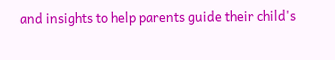and insights to help parents guide their child's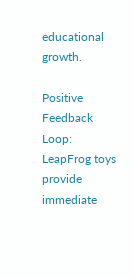educational growth.

Positive Feedback Loop: LeapFrog toys provide immediate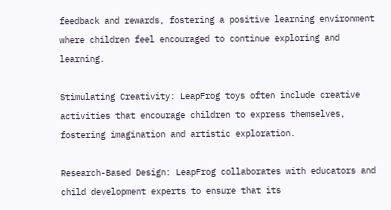feedback and rewards, fostering a positive learning environment where children feel encouraged to continue exploring and learning.

Stimulating Creativity: LeapFrog toys often include creative activities that encourage children to express themselves, fostering imagination and artistic exploration.

Research-Based Design: LeapFrog collaborates with educators and child development experts to ensure that its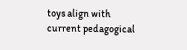toys align with current pedagogical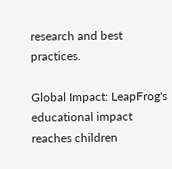research and best practices.

Global Impact: LeapFrog's educational impact reaches children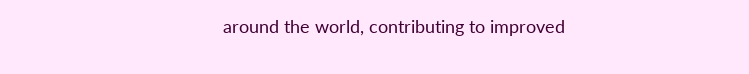around the world, contributing to improved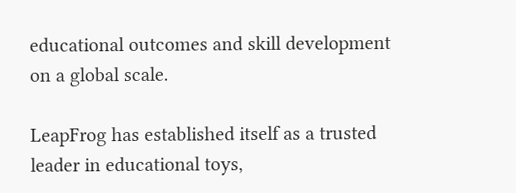educational outcomes and skill development on a global scale.

LeapFrog has established itself as a trusted leader in educational toys,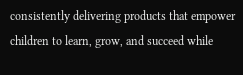consistently delivering products that empower children to learn, grow, and succeed while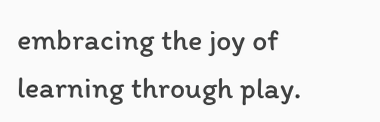embracing the joy of learning through play.